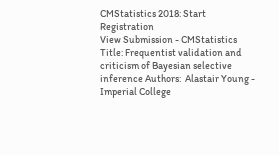CMStatistics 2018: Start Registration
View Submission - CMStatistics
Title: Frequentist validation and criticism of Bayesian selective inference Authors:  Alastair Young - Imperial College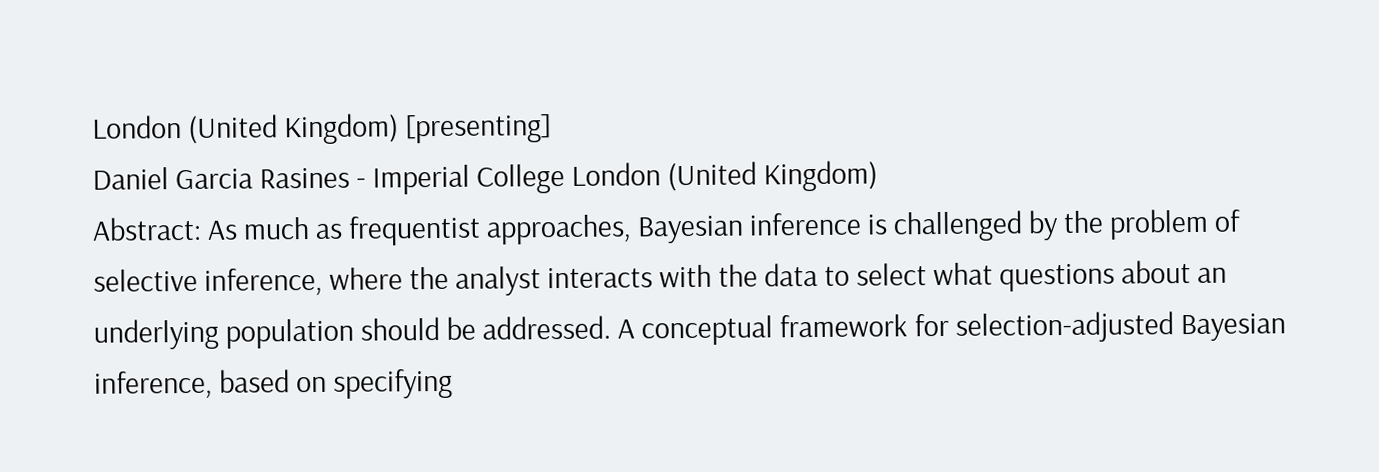London (United Kingdom) [presenting]
Daniel Garcia Rasines - Imperial College London (United Kingdom)
Abstract: As much as frequentist approaches, Bayesian inference is challenged by the problem of selective inference, where the analyst interacts with the data to select what questions about an underlying population should be addressed. A conceptual framework for selection-adjusted Bayesian inference, based on specifying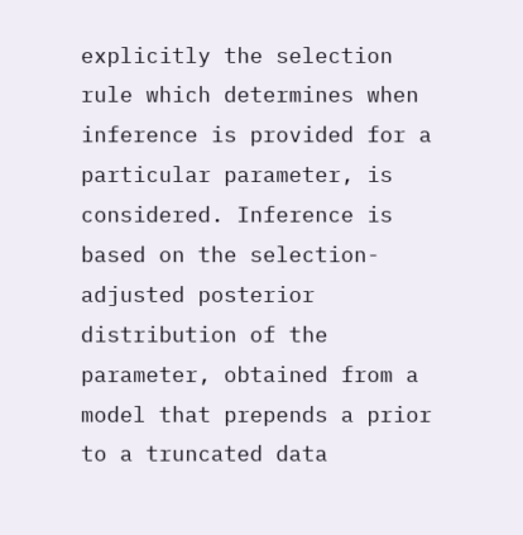explicitly the selection rule which determines when inference is provided for a particular parameter, is considered. Inference is based on the selection-adjusted posterior distribution of the parameter, obtained from a model that prepends a prior to a truncated data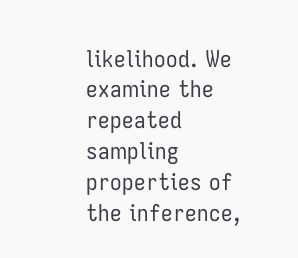likelihood. We examine the repeated sampling properties of the inference,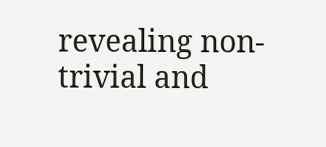revealing non-trivial and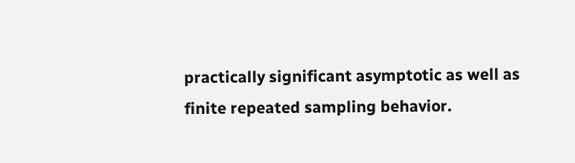practically significant asymptotic as well as finite repeated sampling behavior.